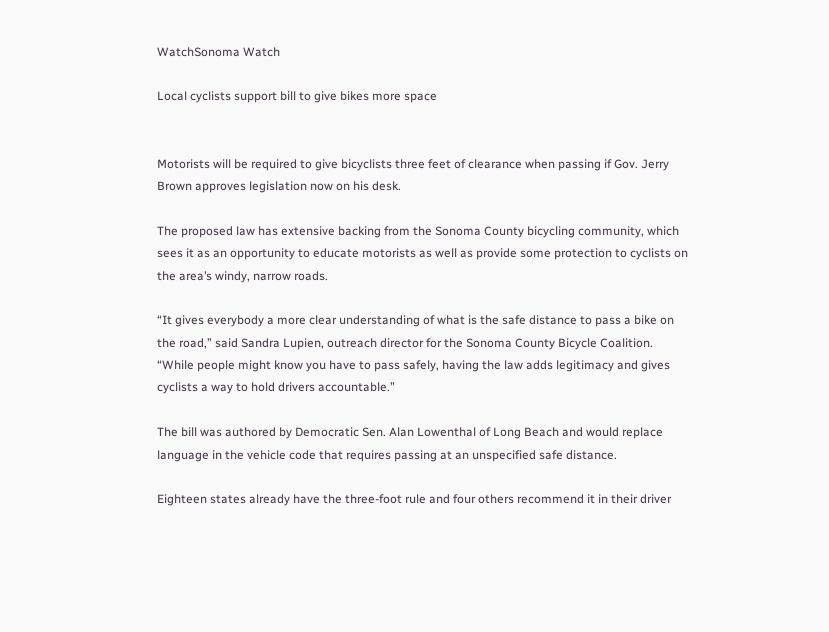WatchSonoma Watch

Local cyclists support bill to give bikes more space


Motorists will be required to give bicyclists three feet of clearance when passing if Gov. Jerry Brown approves legislation now on his desk.

The proposed law has extensive backing from the Sonoma County bicycling community, which sees it as an opportunity to educate motorists as well as provide some protection to cyclists on the area’s windy, narrow roads.

“It gives everybody a more clear understanding of what is the safe distance to pass a bike on the road,” said Sandra Lupien, outreach director for the Sonoma County Bicycle Coalition. “While people might know you have to pass safely, having the law adds legitimacy and gives cyclists a way to hold drivers accountable.”

The bill was authored by Democratic Sen. Alan Lowenthal of Long Beach and would replace language in the vehicle code that requires passing at an unspecified safe distance.

Eighteen states already have the three-foot rule and four others recommend it in their driver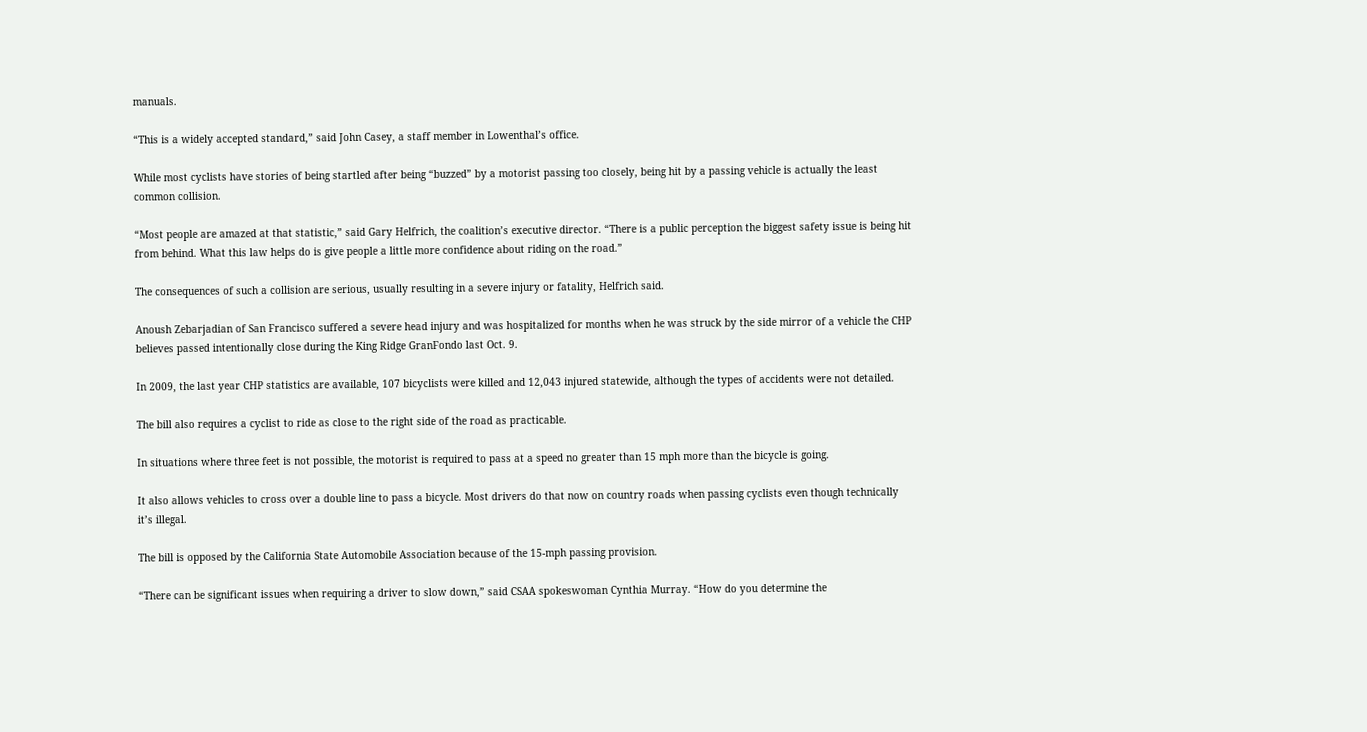manuals.

“This is a widely accepted standard,” said John Casey, a staff member in Lowenthal’s office.

While most cyclists have stories of being startled after being “buzzed” by a motorist passing too closely, being hit by a passing vehicle is actually the least common collision.

“Most people are amazed at that statistic,” said Gary Helfrich, the coalition’s executive director. “There is a public perception the biggest safety issue is being hit from behind. What this law helps do is give people a little more confidence about riding on the road.”

The consequences of such a collision are serious, usually resulting in a severe injury or fatality, Helfrich said.

Anoush Zebarjadian of San Francisco suffered a severe head injury and was hospitalized for months when he was struck by the side mirror of a vehicle the CHP believes passed intentionally close during the King Ridge GranFondo last Oct. 9.

In 2009, the last year CHP statistics are available, 107 bicyclists were killed and 12,043 injured statewide, although the types of accidents were not detailed.

The bill also requires a cyclist to ride as close to the right side of the road as practicable.

In situations where three feet is not possible, the motorist is required to pass at a speed no greater than 15 mph more than the bicycle is going.

It also allows vehicles to cross over a double line to pass a bicycle. Most drivers do that now on country roads when passing cyclists even though technically it’s illegal.

The bill is opposed by the California State Automobile Association because of the 15-mph passing provision.

“There can be significant issues when requiring a driver to slow down,” said CSAA spokeswoman Cynthia Murray. “How do you determine the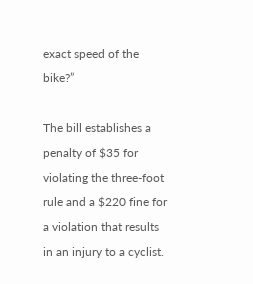exact speed of the bike?”

The bill establishes a penalty of $35 for violating the three-foot rule and a $220 fine for a violation that results in an injury to a cyclist.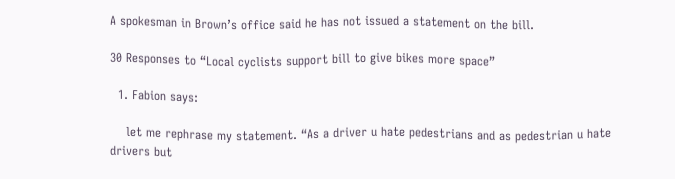A spokesman in Brown’s office said he has not issued a statement on the bill.

30 Responses to “Local cyclists support bill to give bikes more space”

  1. Fabion says:

    let me rephrase my statement. “As a driver u hate pedestrians and as pedestrian u hate drivers but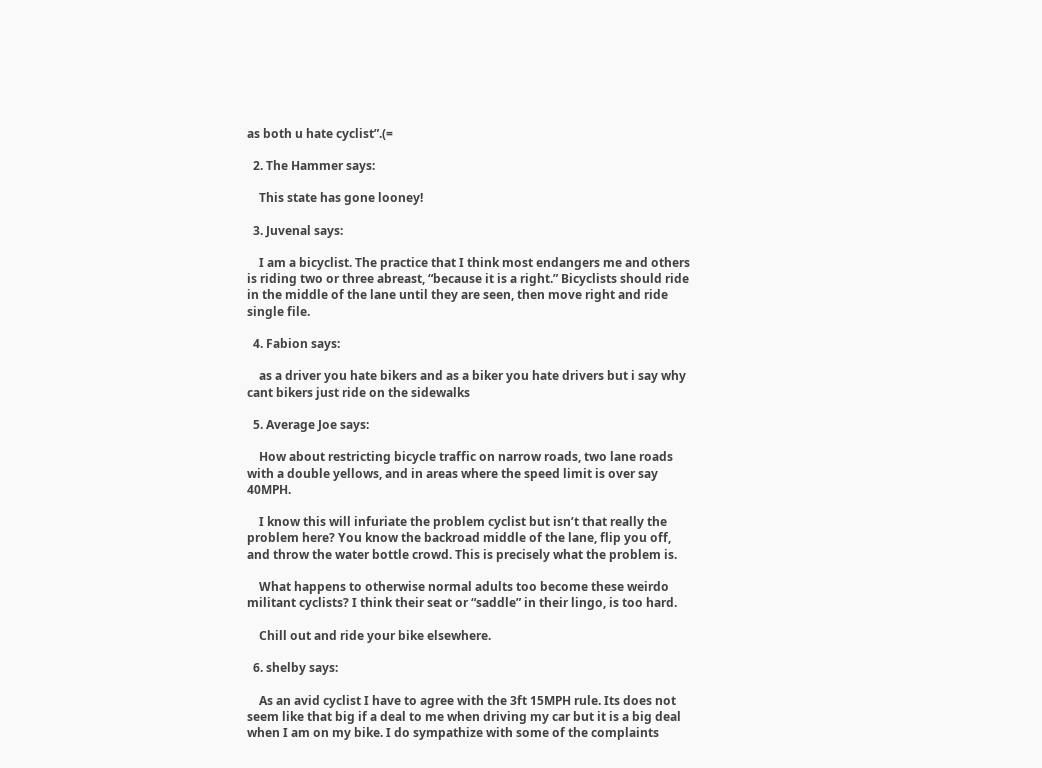as both u hate cyclist”.(=

  2. The Hammer says:

    This state has gone looney!

  3. Juvenal says:

    I am a bicyclist. The practice that I think most endangers me and others is riding two or three abreast, “because it is a right.” Bicyclists should ride in the middle of the lane until they are seen, then move right and ride single file.

  4. Fabion says:

    as a driver you hate bikers and as a biker you hate drivers but i say why cant bikers just ride on the sidewalks

  5. Average Joe says:

    How about restricting bicycle traffic on narrow roads, two lane roads with a double yellows, and in areas where the speed limit is over say 40MPH.

    I know this will infuriate the problem cyclist but isn’t that really the problem here? You know the backroad middle of the lane, flip you off, and throw the water bottle crowd. This is precisely what the problem is.

    What happens to otherwise normal adults too become these weirdo militant cyclists? I think their seat or “saddle” in their lingo, is too hard.

    Chill out and ride your bike elsewhere.

  6. shelby says:

    As an avid cyclist I have to agree with the 3ft 15MPH rule. Its does not seem like that big if a deal to me when driving my car but it is a big deal when I am on my bike. I do sympathize with some of the complaints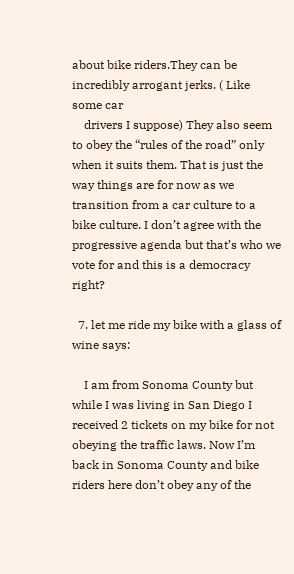about bike riders.They can be incredibly arrogant jerks. ( Like some car
    drivers I suppose) They also seem to obey the “rules of the road” only when it suits them. That is just the way things are for now as we transition from a car culture to a bike culture. I don’t agree with the progressive agenda but that’s who we vote for and this is a democracy right?

  7. let me ride my bike with a glass of wine says:

    I am from Sonoma County but while I was living in San Diego I received 2 tickets on my bike for not obeying the traffic laws. Now I’m back in Sonoma County and bike riders here don’t obey any of the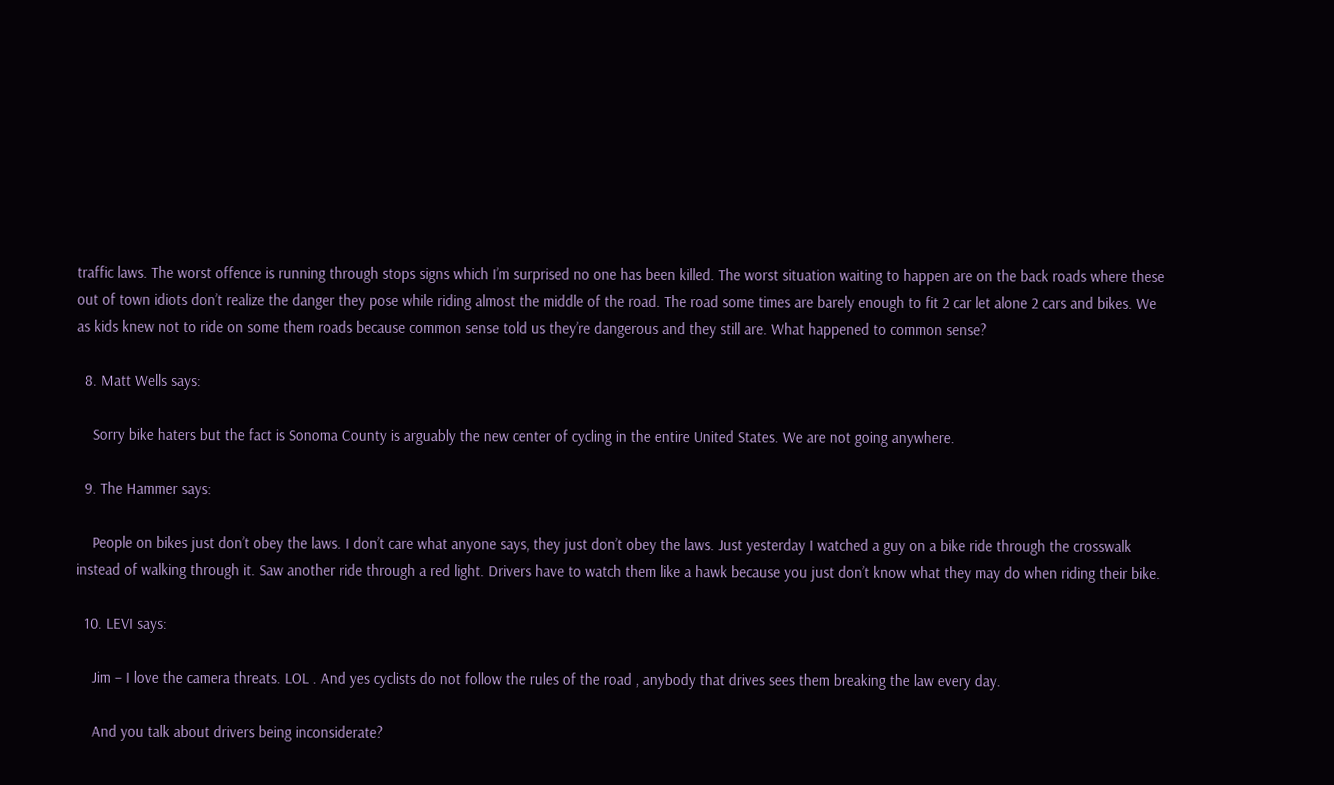traffic laws. The worst offence is running through stops signs which I’m surprised no one has been killed. The worst situation waiting to happen are on the back roads where these out of town idiots don’t realize the danger they pose while riding almost the middle of the road. The road some times are barely enough to fit 2 car let alone 2 cars and bikes. We as kids knew not to ride on some them roads because common sense told us they’re dangerous and they still are. What happened to common sense?

  8. Matt Wells says:

    Sorry bike haters but the fact is Sonoma County is arguably the new center of cycling in the entire United States. We are not going anywhere.

  9. The Hammer says:

    People on bikes just don’t obey the laws. I don’t care what anyone says, they just don’t obey the laws. Just yesterday I watched a guy on a bike ride through the crosswalk instead of walking through it. Saw another ride through a red light. Drivers have to watch them like a hawk because you just don’t know what they may do when riding their bike.

  10. LEVI says:

    Jim – I love the camera threats. LOL . And yes cyclists do not follow the rules of the road , anybody that drives sees them breaking the law every day.

    And you talk about drivers being inconsiderate?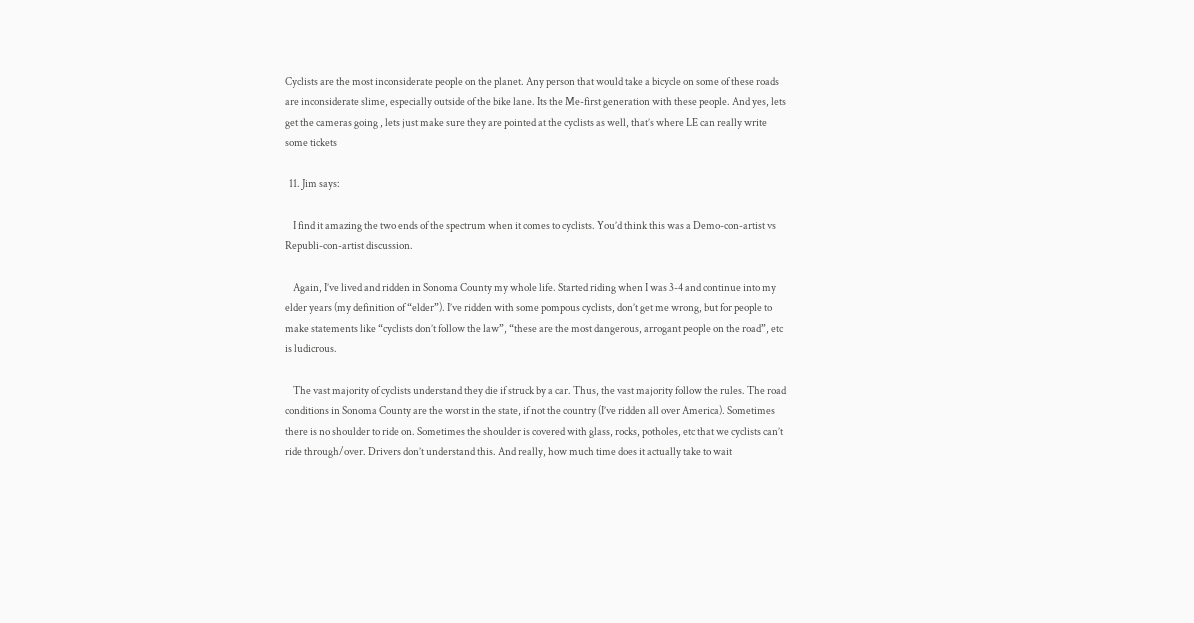Cyclists are the most inconsiderate people on the planet. Any person that would take a bicycle on some of these roads are inconsiderate slime, especially outside of the bike lane. Its the Me-first generation with these people. And yes, lets get the cameras going , lets just make sure they are pointed at the cyclists as well, that’s where LE can really write some tickets

  11. Jim says:

    I find it amazing the two ends of the spectrum when it comes to cyclists. You’d think this was a Demo-con-artist vs Republi-con-artist discussion.

    Again, I’ve lived and ridden in Sonoma County my whole life. Started riding when I was 3-4 and continue into my elder years (my definition of “elder”). I’ve ridden with some pompous cyclists, don’t get me wrong, but for people to make statements like “cyclists don’t follow the law”, “these are the most dangerous, arrogant people on the road”, etc is ludicrous.

    The vast majority of cyclists understand they die if struck by a car. Thus, the vast majority follow the rules. The road conditions in Sonoma County are the worst in the state, if not the country (I’ve ridden all over America). Sometimes there is no shoulder to ride on. Sometimes the shoulder is covered with glass, rocks, potholes, etc that we cyclists can’t ride through/over. Drivers don’t understand this. And really, how much time does it actually take to wait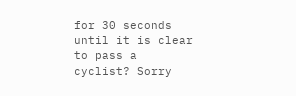for 30 seconds until it is clear to pass a cyclist? Sorry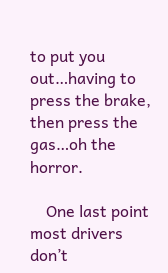to put you out…having to press the brake, then press the gas…oh the horror.

    One last point most drivers don’t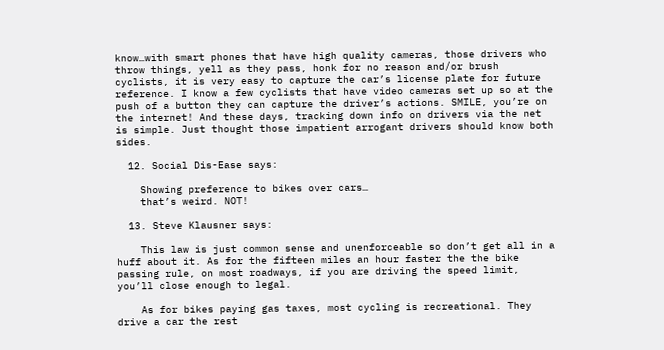know…with smart phones that have high quality cameras, those drivers who throw things, yell as they pass, honk for no reason and/or brush cyclists, it is very easy to capture the car’s license plate for future reference. I know a few cyclists that have video cameras set up so at the push of a button they can capture the driver’s actions. SMILE, you’re on the internet! And these days, tracking down info on drivers via the net is simple. Just thought those impatient arrogant drivers should know both sides.

  12. Social Dis-Ease says:

    Showing preference to bikes over cars…
    that’s weird. NOT!

  13. Steve Klausner says:

    This law is just common sense and unenforceable so don’t get all in a huff about it. As for the fifteen miles an hour faster the the bike passing rule, on most roadways, if you are driving the speed limit, you’ll close enough to legal.

    As for bikes paying gas taxes, most cycling is recreational. They drive a car the rest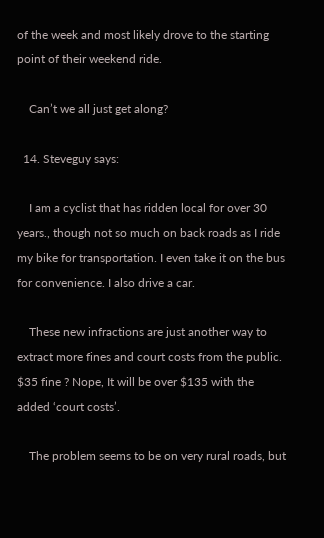of the week and most likely drove to the starting point of their weekend ride.

    Can’t we all just get along?

  14. Steveguy says:

    I am a cyclist that has ridden local for over 30 years., though not so much on back roads as I ride my bike for transportation. I even take it on the bus for convenience. I also drive a car.

    These new infractions are just another way to extract more fines and court costs from the public. $35 fine ? Nope, It will be over $135 with the added ‘court costs’.

    The problem seems to be on very rural roads, but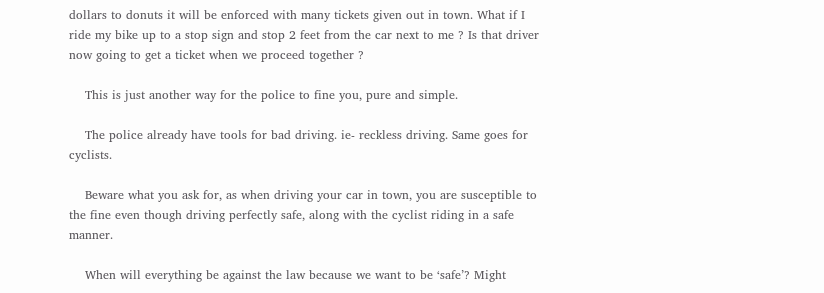dollars to donuts it will be enforced with many tickets given out in town. What if I ride my bike up to a stop sign and stop 2 feet from the car next to me ? Is that driver now going to get a ticket when we proceed together ?

    This is just another way for the police to fine you, pure and simple.

    The police already have tools for bad driving. ie- reckless driving. Same goes for cyclists.

    Beware what you ask for, as when driving your car in town, you are susceptible to the fine even though driving perfectly safe, along with the cyclist riding in a safe manner.

    When will everything be against the law because we want to be ‘safe’? Might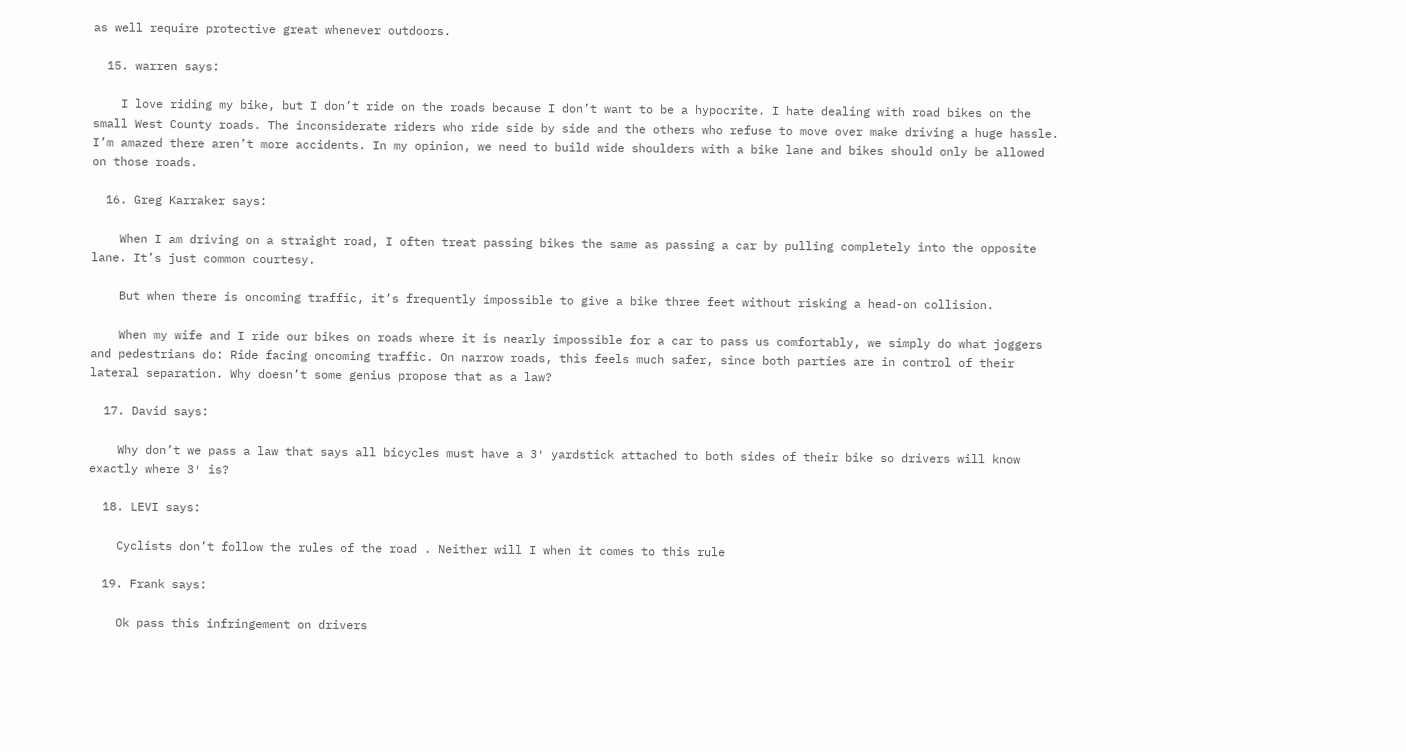as well require protective great whenever outdoors.

  15. warren says:

    I love riding my bike, but I don’t ride on the roads because I don’t want to be a hypocrite. I hate dealing with road bikes on the small West County roads. The inconsiderate riders who ride side by side and the others who refuse to move over make driving a huge hassle. I’m amazed there aren’t more accidents. In my opinion, we need to build wide shoulders with a bike lane and bikes should only be allowed on those roads.

  16. Greg Karraker says:

    When I am driving on a straight road, I often treat passing bikes the same as passing a car by pulling completely into the opposite lane. It’s just common courtesy.

    But when there is oncoming traffic, it’s frequently impossible to give a bike three feet without risking a head-on collision.

    When my wife and I ride our bikes on roads where it is nearly impossible for a car to pass us comfortably, we simply do what joggers and pedestrians do: Ride facing oncoming traffic. On narrow roads, this feels much safer, since both parties are in control of their lateral separation. Why doesn’t some genius propose that as a law?

  17. David says:

    Why don’t we pass a law that says all bicycles must have a 3′ yardstick attached to both sides of their bike so drivers will know exactly where 3′ is?

  18. LEVI says:

    Cyclists don’t follow the rules of the road . Neither will I when it comes to this rule

  19. Frank says:

    Ok pass this infringement on drivers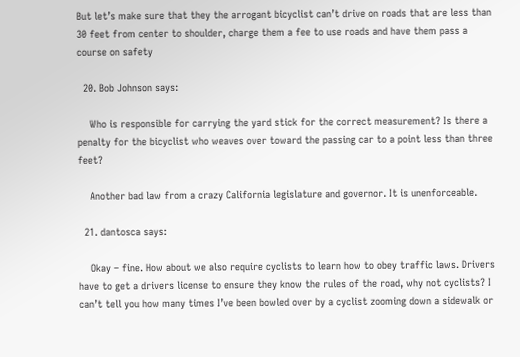But let’s make sure that they the arrogant bicyclist can’t drive on roads that are less than 30 feet from center to shoulder, charge them a fee to use roads and have them pass a course on safety

  20. Bob Johnson says:

    Who is responsible for carrying the yard stick for the correct measurement? Is there a penalty for the bicyclist who weaves over toward the passing car to a point less than three feet?

    Another bad law from a crazy California legislature and governor. It is unenforceable.

  21. dantosca says:

    Okay – fine. How about we also require cyclists to learn how to obey traffic laws. Drivers have to get a drivers license to ensure they know the rules of the road, why not cyclists? I can’t tell you how many times I’ve been bowled over by a cyclist zooming down a sidewalk or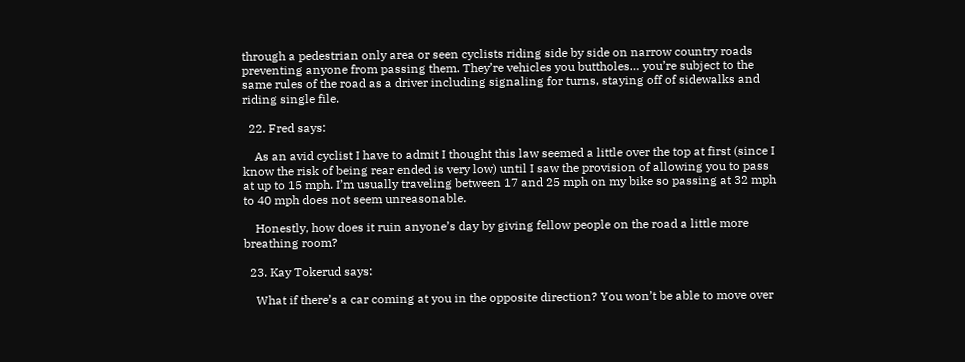through a pedestrian only area or seen cyclists riding side by side on narrow country roads preventing anyone from passing them. They’re vehicles you buttholes… you’re subject to the same rules of the road as a driver including signaling for turns, staying off of sidewalks and riding single file.

  22. Fred says:

    As an avid cyclist I have to admit I thought this law seemed a little over the top at first (since I know the risk of being rear ended is very low) until I saw the provision of allowing you to pass at up to 15 mph. I’m usually traveling between 17 and 25 mph on my bike so passing at 32 mph to 40 mph does not seem unreasonable.

    Honestly, how does it ruin anyone’s day by giving fellow people on the road a little more breathing room?

  23. Kay Tokerud says:

    What if there’s a car coming at you in the opposite direction? You won’t be able to move over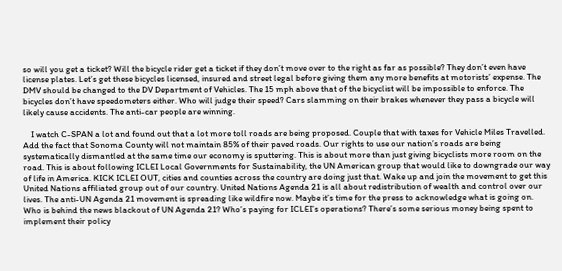so will you get a ticket? Will the bicycle rider get a ticket if they don’t move over to the right as far as possible? They don’t even have license plates. Let’s get these bicycles licensed, insured and street legal before giving them any more benefits at motorists’ expense. The DMV should be changed to the DV Department of Vehicles. The 15 mph above that of the bicyclist will be impossible to enforce. The bicycles don’t have speedometers either. Who will judge their speed? Cars slamming on their brakes whenever they pass a bicycle will likely cause accidents. The anti-car people are winning.

    I watch C-SPAN a lot and found out that a lot more toll roads are being proposed. Couple that with taxes for Vehicle Miles Travelled. Add the fact that Sonoma County will not maintain 85% of their paved roads. Our rights to use our nation’s roads are being systematically dismantled at the same time our economy is sputtering. This is about more than just giving bicyclists more room on the road. This is about following ICLEI Local Governments for Sustainability, the UN American group that would like to downgrade our way of life in America. KICK ICLEI OUT, cities and counties across the country are doing just that. Wake up and join the movement to get this United Nations affiliated group out of our country. United Nations Agenda 21 is all about redistribution of wealth and control over our lives. The anti-UN Agenda 21 movement is spreading like wildfire now. Maybe it’s time for the press to acknowledge what is going on. Who is behind the news blackout of UN Agenda 21? Who’s paying for ICLEI’s operations? There’s some serious money being spent to implement their policy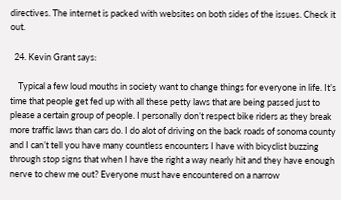directives. The internet is packed with websites on both sides of the issues. Check it out.

  24. Kevin Grant says:

    Typical a few loud mouths in society want to change things for everyone in life. It’s time that people get fed up with all these petty laws that are being passed just to please a certain group of people. I personally don’t respect bike riders as they break more traffic laws than cars do. I do alot of driving on the back roads of sonoma county and I can’t tell you have many countless encounters I have with bicyclist buzzing through stop signs that when I have the right a way nearly hit and they have enough nerve to chew me out? Everyone must have encountered on a narrow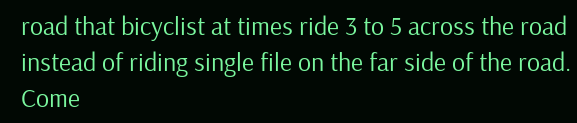road that bicyclist at times ride 3 to 5 across the road instead of riding single file on the far side of the road. Come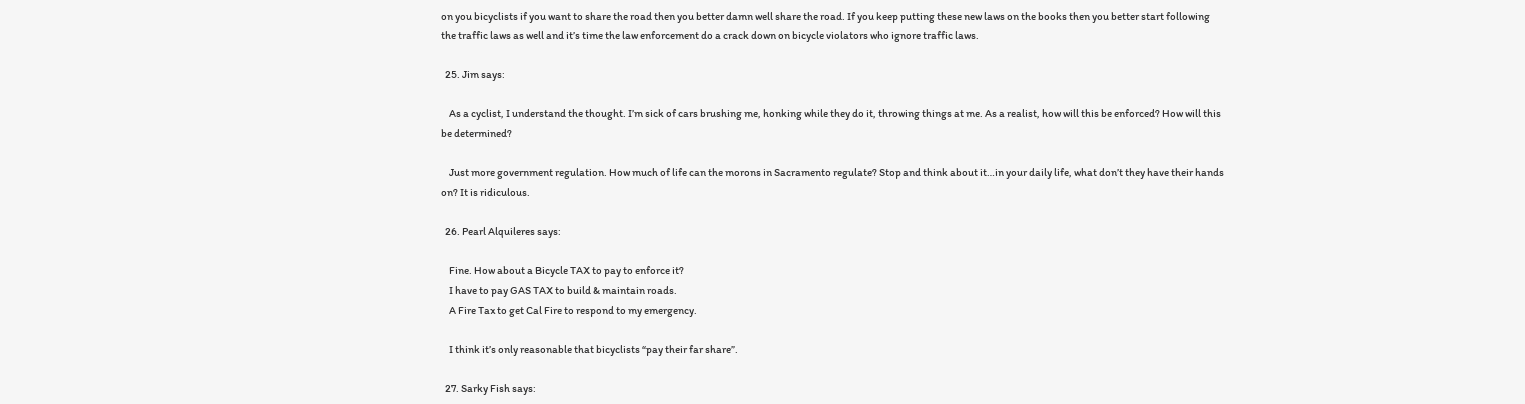on you bicyclists if you want to share the road then you better damn well share the road. If you keep putting these new laws on the books then you better start following the traffic laws as well and it’s time the law enforcement do a crack down on bicycle violators who ignore traffic laws.

  25. Jim says:

    As a cyclist, I understand the thought. I’m sick of cars brushing me, honking while they do it, throwing things at me. As a realist, how will this be enforced? How will this be determined?

    Just more government regulation. How much of life can the morons in Sacramento regulate? Stop and think about it…in your daily life, what don’t they have their hands on? It is ridiculous.

  26. Pearl Alquileres says:

    Fine. How about a Bicycle TAX to pay to enforce it?
    I have to pay GAS TAX to build & maintain roads.
    A Fire Tax to get Cal Fire to respond to my emergency.

    I think it’s only reasonable that bicyclists “pay their far share”.

  27. Sarky Fish says: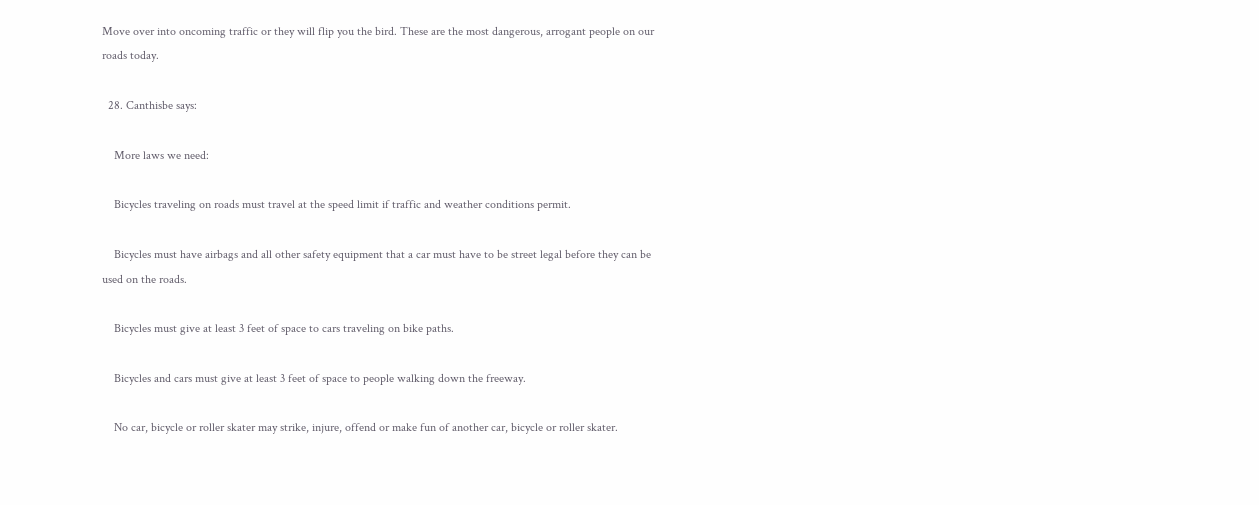Move over into oncoming traffic or they will flip you the bird. These are the most dangerous, arrogant people on our roads today.

  28. Canthisbe says:

    More laws we need:

    Bicycles traveling on roads must travel at the speed limit if traffic and weather conditions permit.

    Bicycles must have airbags and all other safety equipment that a car must have to be street legal before they can be used on the roads.

    Bicycles must give at least 3 feet of space to cars traveling on bike paths.

    Bicycles and cars must give at least 3 feet of space to people walking down the freeway.

    No car, bicycle or roller skater may strike, injure, offend or make fun of another car, bicycle or roller skater.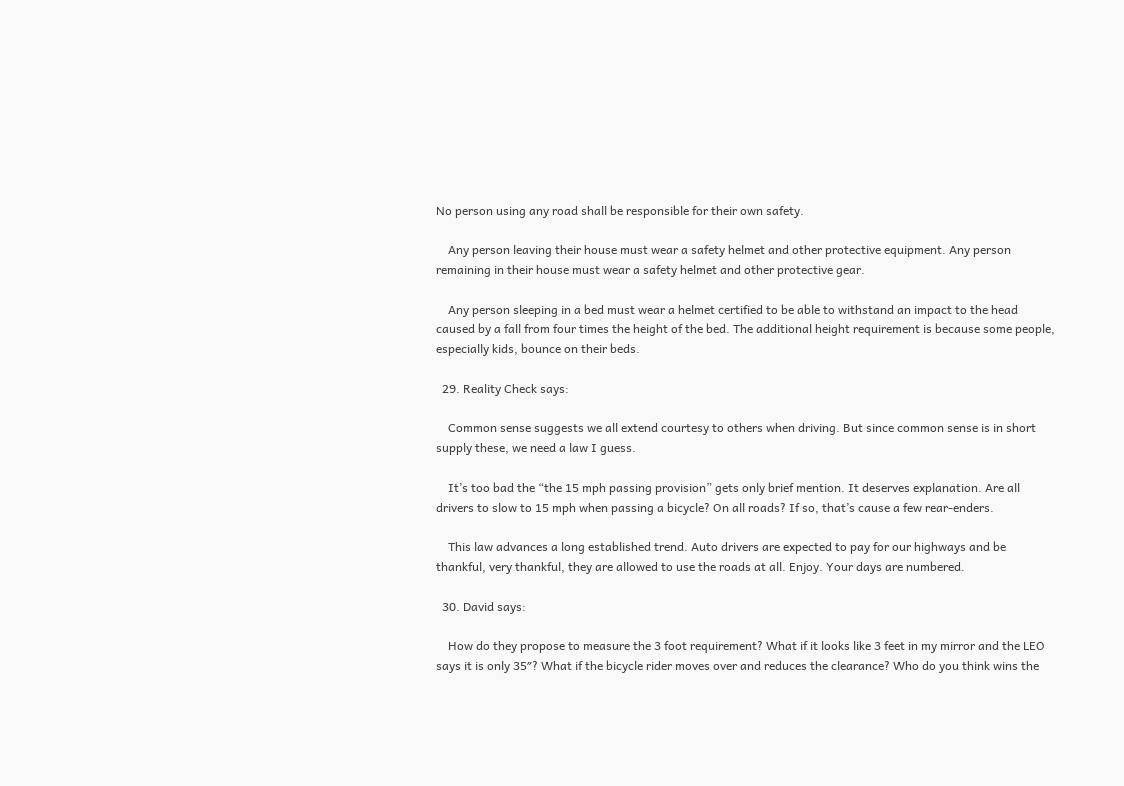No person using any road shall be responsible for their own safety.

    Any person leaving their house must wear a safety helmet and other protective equipment. Any person remaining in their house must wear a safety helmet and other protective gear.

    Any person sleeping in a bed must wear a helmet certified to be able to withstand an impact to the head caused by a fall from four times the height of the bed. The additional height requirement is because some people, especially kids, bounce on their beds.

  29. Reality Check says:

    Common sense suggests we all extend courtesy to others when driving. But since common sense is in short supply these, we need a law I guess.

    It’s too bad the “the 15 mph passing provision” gets only brief mention. It deserves explanation. Are all drivers to slow to 15 mph when passing a bicycle? On all roads? If so, that’s cause a few rear-enders.

    This law advances a long established trend. Auto drivers are expected to pay for our highways and be thankful, very thankful, they are allowed to use the roads at all. Enjoy. Your days are numbered.

  30. David says:

    How do they propose to measure the 3 foot requirement? What if it looks like 3 feet in my mirror and the LEO says it is only 35″? What if the bicycle rider moves over and reduces the clearance? Who do you think wins the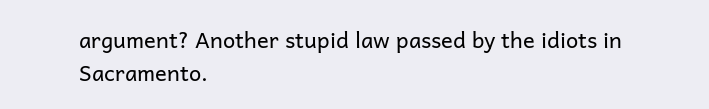argument? Another stupid law passed by the idiots in Sacramento.